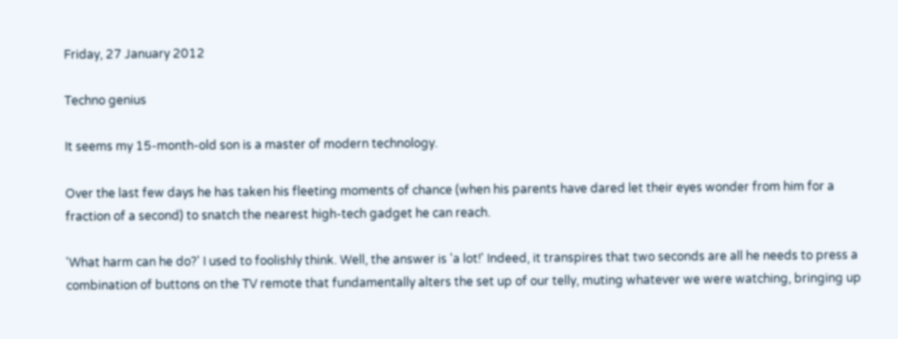Friday, 27 January 2012

Techno genius

It seems my 15-month-old son is a master of modern technology.

Over the last few days he has taken his fleeting moments of chance (when his parents have dared let their eyes wonder from him for a fraction of a second) to snatch the nearest high-tech gadget he can reach.

'What harm can he do?' I used to foolishly think. Well, the answer is 'a lot!' Indeed, it transpires that two seconds are all he needs to press a combination of buttons on the TV remote that fundamentally alters the set up of our telly, muting whatever we were watching, bringing up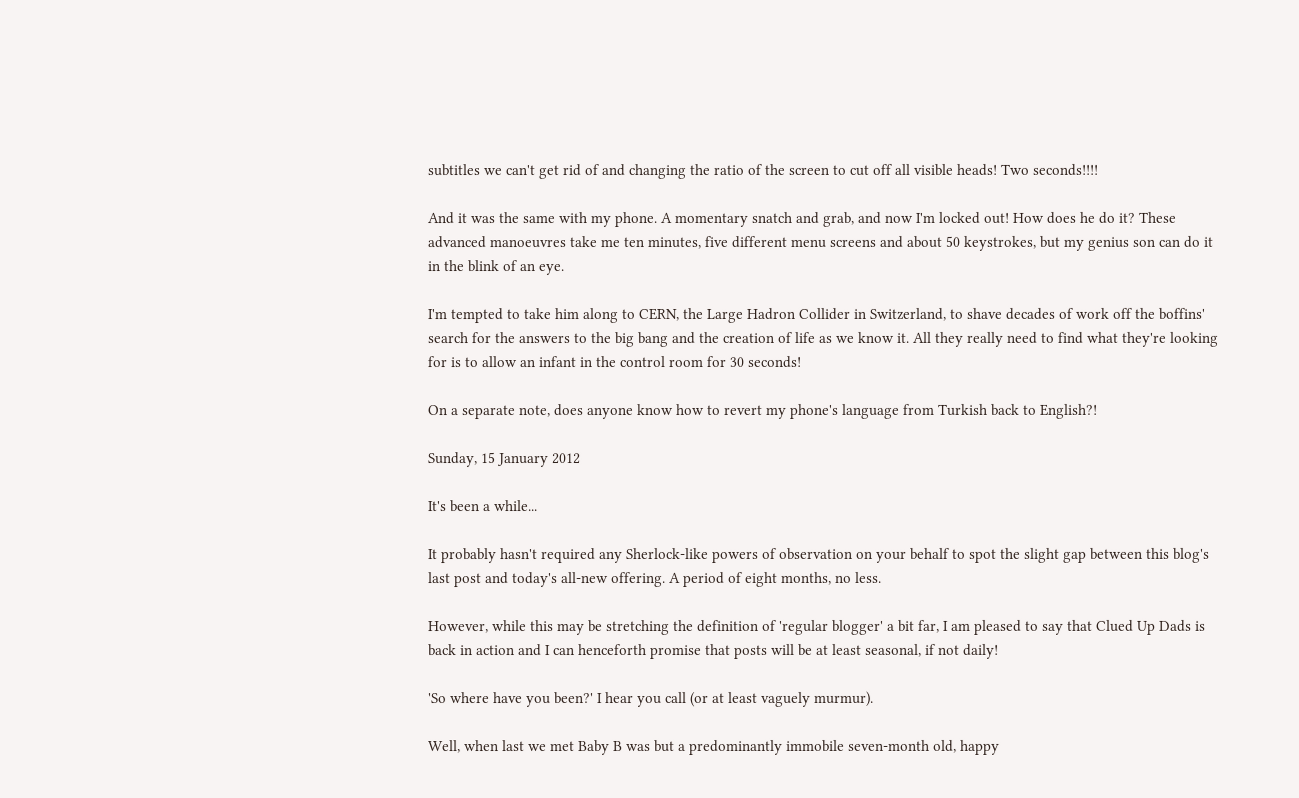subtitles we can't get rid of and changing the ratio of the screen to cut off all visible heads! Two seconds!!!!

And it was the same with my phone. A momentary snatch and grab, and now I'm locked out! How does he do it? These advanced manoeuvres take me ten minutes, five different menu screens and about 50 keystrokes, but my genius son can do it in the blink of an eye.

I'm tempted to take him along to CERN, the Large Hadron Collider in Switzerland, to shave decades of work off the boffins' search for the answers to the big bang and the creation of life as we know it. All they really need to find what they're looking for is to allow an infant in the control room for 30 seconds!

On a separate note, does anyone know how to revert my phone's language from Turkish back to English?!

Sunday, 15 January 2012

It's been a while...

It probably hasn't required any Sherlock-like powers of observation on your behalf to spot the slight gap between this blog's last post and today's all-new offering. A period of eight months, no less.

However, while this may be stretching the definition of 'regular blogger' a bit far, I am pleased to say that Clued Up Dads is back in action and I can henceforth promise that posts will be at least seasonal, if not daily!

'So where have you been?' I hear you call (or at least vaguely murmur).

Well, when last we met Baby B was but a predominantly immobile seven-month old, happy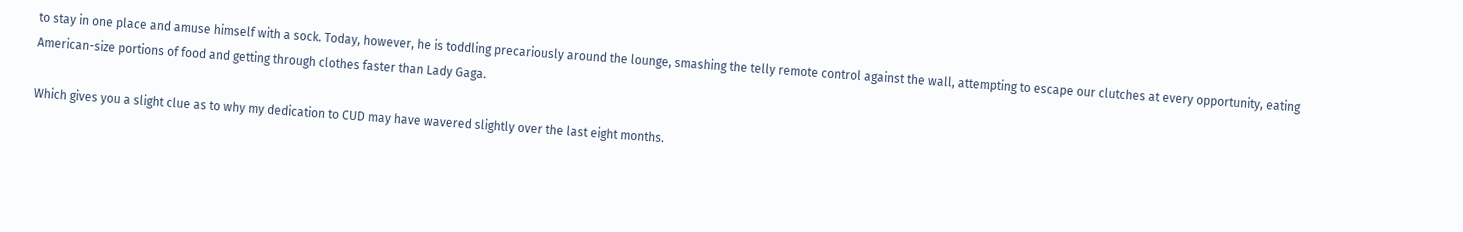to stay in one place and amuse himself with a sock. Today, however, he is toddling precariously around the lounge, smashing the telly remote control against the wall, attempting to escape our clutches at every opportunity, eating American-size portions of food and getting through clothes faster than Lady Gaga.

Which gives you a slight clue as to why my dedication to CUD may have wavered slightly over the last eight months.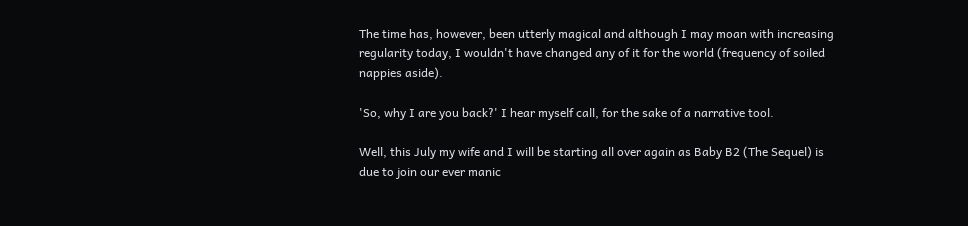The time has, however, been utterly magical and although I may moan with increasing regularity today, I wouldn't have changed any of it for the world (frequency of soiled nappies aside).

'So, why I are you back?' I hear myself call, for the sake of a narrative tool.

Well, this July my wife and I will be starting all over again as Baby B2 (The Sequel) is due to join our ever manic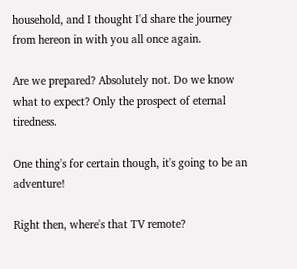household, and I thought I'd share the journey from hereon in with you all once again.

Are we prepared? Absolutely not. Do we know what to expect? Only the prospect of eternal tiredness.

One thing's for certain though, it's going to be an adventure!

Right then, where's that TV remote?